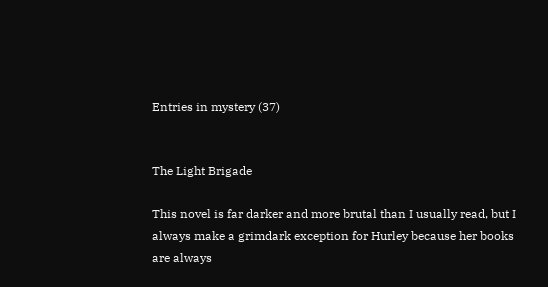Entries in mystery (37)


The Light Brigade

This novel is far darker and more brutal than I usually read, but I always make a grimdark exception for Hurley because her books are always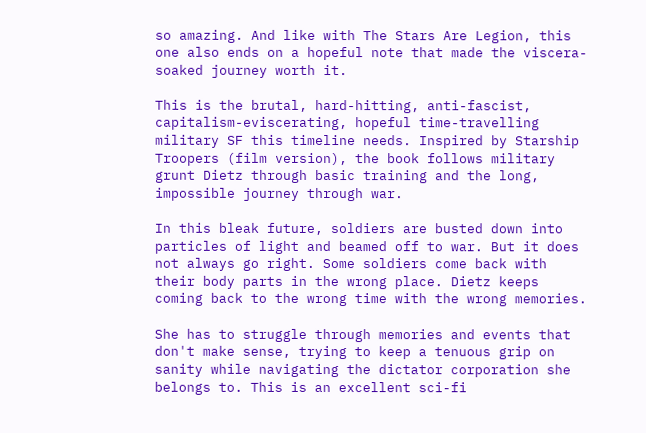so amazing. And like with The Stars Are Legion, this one also ends on a hopeful note that made the viscera-soaked journey worth it.

This is the brutal, hard-hitting, anti-fascist, capitalism-eviscerating, hopeful time-travelling military SF this timeline needs. Inspired by Starship Troopers (film version), the book follows military grunt Dietz through basic training and the long, impossible journey through war.

In this bleak future, soldiers are busted down into particles of light and beamed off to war. But it does not always go right. Some soldiers come back with their body parts in the wrong place. Dietz keeps coming back to the wrong time with the wrong memories.

She has to struggle through memories and events that don't make sense, trying to keep a tenuous grip on sanity while navigating the dictator corporation she belongs to. This is an excellent sci-fi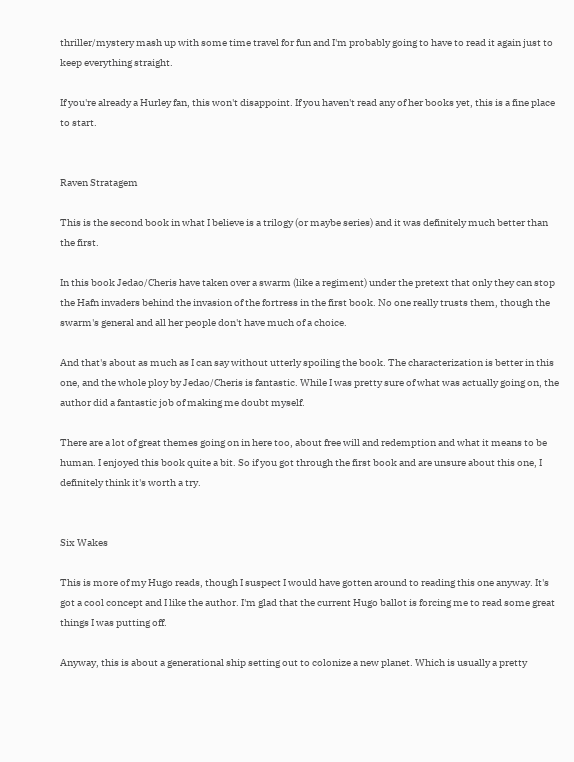thriller/mystery mash up with some time travel for fun and I'm probably going to have to read it again just to keep everything straight.

If you're already a Hurley fan, this won't disappoint. If you haven't read any of her books yet, this is a fine place to start.


Raven Stratagem

This is the second book in what I believe is a trilogy (or maybe series) and it was definitely much better than the first.

In this book Jedao/Cheris have taken over a swarm (like a regiment) under the pretext that only they can stop the Hafn invaders behind the invasion of the fortress in the first book. No one really trusts them, though the swarm's general and all her people don't have much of a choice.

And that's about as much as I can say without utterly spoiling the book. The characterization is better in this one, and the whole ploy by Jedao/Cheris is fantastic. While I was pretty sure of what was actually going on, the author did a fantastic job of making me doubt myself.

There are a lot of great themes going on in here too, about free will and redemption and what it means to be human. I enjoyed this book quite a bit. So if you got through the first book and are unsure about this one, I definitely think it's worth a try.


Six Wakes

This is more of my Hugo reads, though I suspect I would have gotten around to reading this one anyway. It's got a cool concept and I like the author. I'm glad that the current Hugo ballot is forcing me to read some great things I was putting off.

Anyway, this is about a generational ship setting out to colonize a new planet. Which is usually a pretty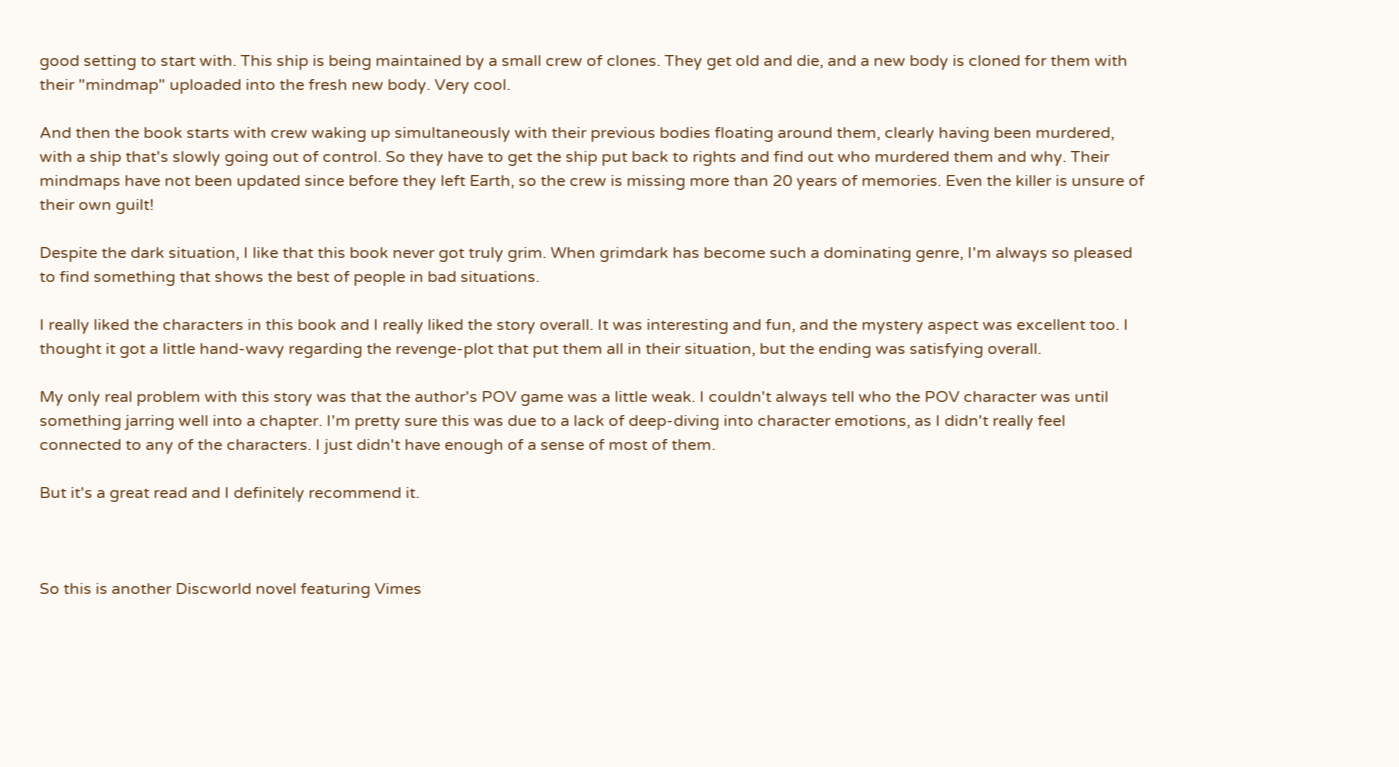good setting to start with. This ship is being maintained by a small crew of clones. They get old and die, and a new body is cloned for them with their "mindmap" uploaded into the fresh new body. Very cool.

And then the book starts with crew waking up simultaneously with their previous bodies floating around them, clearly having been murdered, with a ship that's slowly going out of control. So they have to get the ship put back to rights and find out who murdered them and why. Their mindmaps have not been updated since before they left Earth, so the crew is missing more than 20 years of memories. Even the killer is unsure of their own guilt!

Despite the dark situation, I like that this book never got truly grim. When grimdark has become such a dominating genre, I'm always so pleased to find something that shows the best of people in bad situations.

I really liked the characters in this book and I really liked the story overall. It was interesting and fun, and the mystery aspect was excellent too. I thought it got a little hand-wavy regarding the revenge-plot that put them all in their situation, but the ending was satisfying overall.

My only real problem with this story was that the author's POV game was a little weak. I couldn't always tell who the POV character was until something jarring well into a chapter. I'm pretty sure this was due to a lack of deep-diving into character emotions, as I didn't really feel connected to any of the characters. I just didn't have enough of a sense of most of them.

But it's a great read and I definitely recommend it.



So this is another Discworld novel featuring Vimes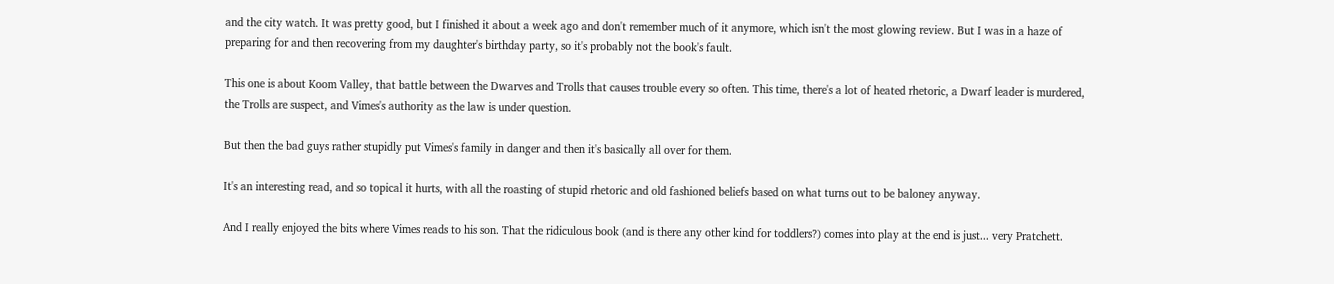and the city watch. It was pretty good, but I finished it about a week ago and don't remember much of it anymore, which isn't the most glowing review. But I was in a haze of preparing for and then recovering from my daughter's birthday party, so it's probably not the book's fault.

This one is about Koom Valley, that battle between the Dwarves and Trolls that causes trouble every so often. This time, there's a lot of heated rhetoric, a Dwarf leader is murdered, the Trolls are suspect, and Vimes's authority as the law is under question.

But then the bad guys rather stupidly put Vimes's family in danger and then it's basically all over for them.

It's an interesting read, and so topical it hurts, with all the roasting of stupid rhetoric and old fashioned beliefs based on what turns out to be baloney anyway.

And I really enjoyed the bits where Vimes reads to his son. That the ridiculous book (and is there any other kind for toddlers?) comes into play at the end is just... very Pratchett.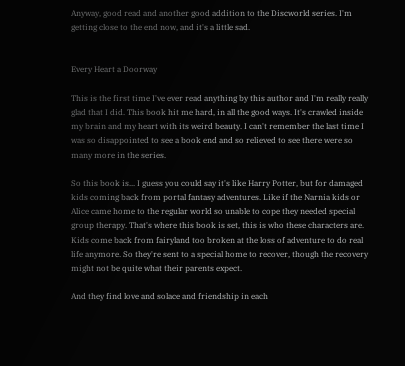Anyway, good read and another good addition to the Discworld series. I'm getting close to the end now, and it's a little sad.


Every Heart a Doorway

This is the first time I've ever read anything by this author and I'm really really glad that I did. This book hit me hard, in all the good ways. It's crawled inside my brain and my heart with its weird beauty. I can't remember the last time I was so disappointed to see a book end and so relieved to see there were so many more in the series.

So this book is... I guess you could say it's like Harry Potter, but for damaged kids coming back from portal fantasy adventures. Like if the Narnia kids or Alice came home to the regular world so unable to cope they needed special group therapy. That's where this book is set, this is who these characters are. Kids come back from fairyland too broken at the loss of adventure to do real life anymore. So they're sent to a special home to recover, though the recovery might not be quite what their parents expect.

And they find love and solace and friendship in each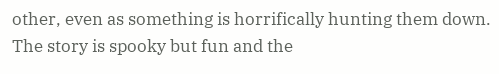other, even as something is horrifically hunting them down. The story is spooky but fun and the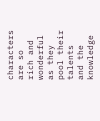characters are so rich and wonderful as they pool their talents and the knowledge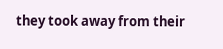they took away from their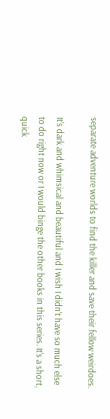separate adventure worlds to find the killer and save their fellow weirdoes.

It's dark and whimsical and beautiful and I wish I didn't have so much else to do right now or I would binge the other books in this series. It's a short, quick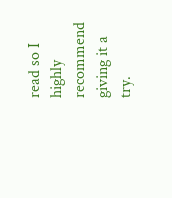read so I highly recommend giving it a try.